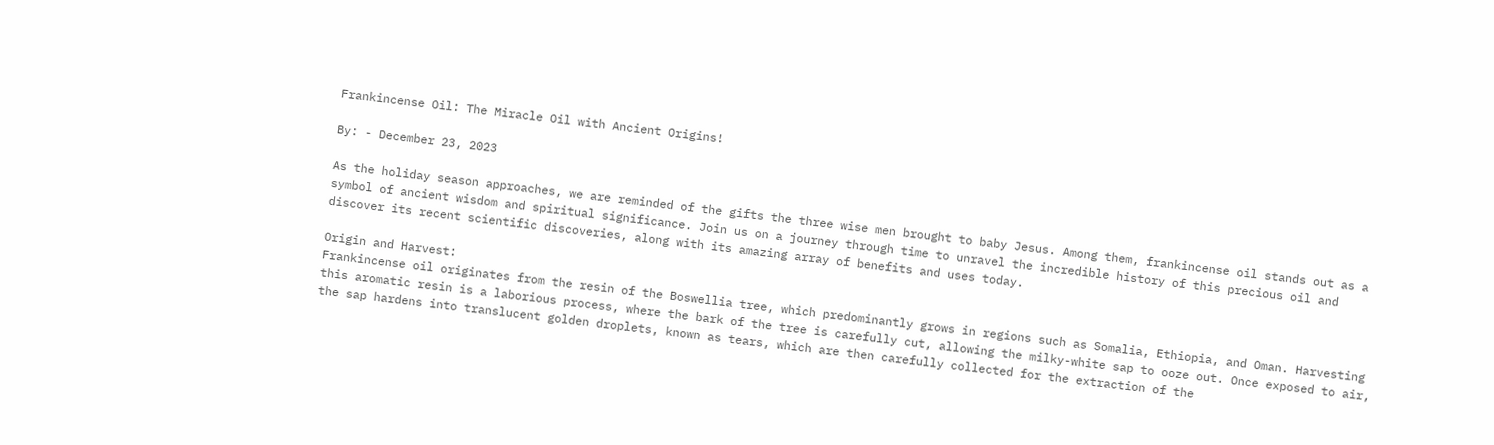Frankincense Oil: The Miracle Oil with Ancient Origins!

By: - December 23, 2023

As the holiday season approaches, we are reminded of the gifts the three wise men brought to baby Jesus. Among them, frankincense oil stands out as a symbol of ancient wisdom and spiritual significance. Join us on a journey through time to unravel the incredible history of this precious oil and discover its recent scientific discoveries, along with its amazing array of benefits and uses today.

Origin and Harvest:
Frankincense oil originates from the resin of the Boswellia tree, which predominantly grows in regions such as Somalia, Ethiopia, and Oman. Harvesting this aromatic resin is a laborious process, where the bark of the tree is carefully cut, allowing the milky-white sap to ooze out. Once exposed to air, the sap hardens into translucent golden droplets, known as tears, which are then carefully collected for the extraction of the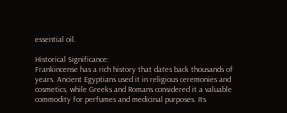essential oil.

Historical Significance:
Frankincense has a rich history that dates back thousands of years. Ancient Egyptians used it in religious ceremonies and cosmetics, while Greeks and Romans considered it a valuable commodity for perfumes and medicinal purposes. Its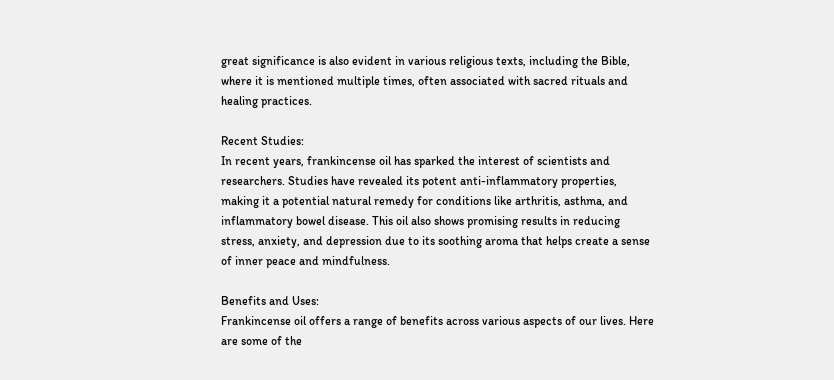great significance is also evident in various religious texts, including the Bible, where it is mentioned multiple times, often associated with sacred rituals and healing practices.

Recent Studies:
In recent years, frankincense oil has sparked the interest of scientists and researchers. Studies have revealed its potent anti-inflammatory properties, making it a potential natural remedy for conditions like arthritis, asthma, and inflammatory bowel disease. This oil also shows promising results in reducing stress, anxiety, and depression due to its soothing aroma that helps create a sense of inner peace and mindfulness.

Benefits and Uses:
Frankincense oil offers a range of benefits across various aspects of our lives. Here are some of the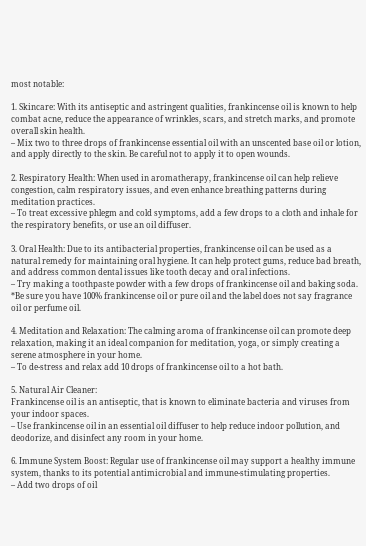most notable:

1. Skincare: With its antiseptic and astringent qualities, frankincense oil is known to help combat acne, reduce the appearance of wrinkles, scars, and stretch marks, and promote overall skin health.
– Mix two to three drops of frankincense essential oil with an unscented base oil or lotion, and apply directly to the skin. Be careful not to apply it to open wounds.

2. Respiratory Health: When used in aromatherapy, frankincense oil can help relieve congestion, calm respiratory issues, and even enhance breathing patterns during meditation practices.
– To treat excessive phlegm and cold symptoms, add a few drops to a cloth and inhale for the respiratory benefits, or use an oil diffuser.

3. Oral Health: Due to its antibacterial properties, frankincense oil can be used as a natural remedy for maintaining oral hygiene. It can help protect gums, reduce bad breath, and address common dental issues like tooth decay and oral infections.
– Try making a toothpaste powder with a few drops of frankincense oil and baking soda. *Be sure you have 100% frankincense oil or pure oil and the label does not say fragrance oil or perfume oil.

4. Meditation and Relaxation: The calming aroma of frankincense oil can promote deep relaxation, making it an ideal companion for meditation, yoga, or simply creating a serene atmosphere in your home.
– To de-stress and relax add 10 drops of frankincense oil to a hot bath.

5. Natural Air Cleaner:
Frankincense oil is an antiseptic, that is known to eliminate bacteria and viruses from your indoor spaces.
– Use frankincense oil in an essential oil diffuser to help reduce indoor pollution, and deodorize, and disinfect any room in your home.

6. Immune System Boost: Regular use of frankincense oil may support a healthy immune system, thanks to its potential antimicrobial and immune-stimulating properties.
– Add two drops of oil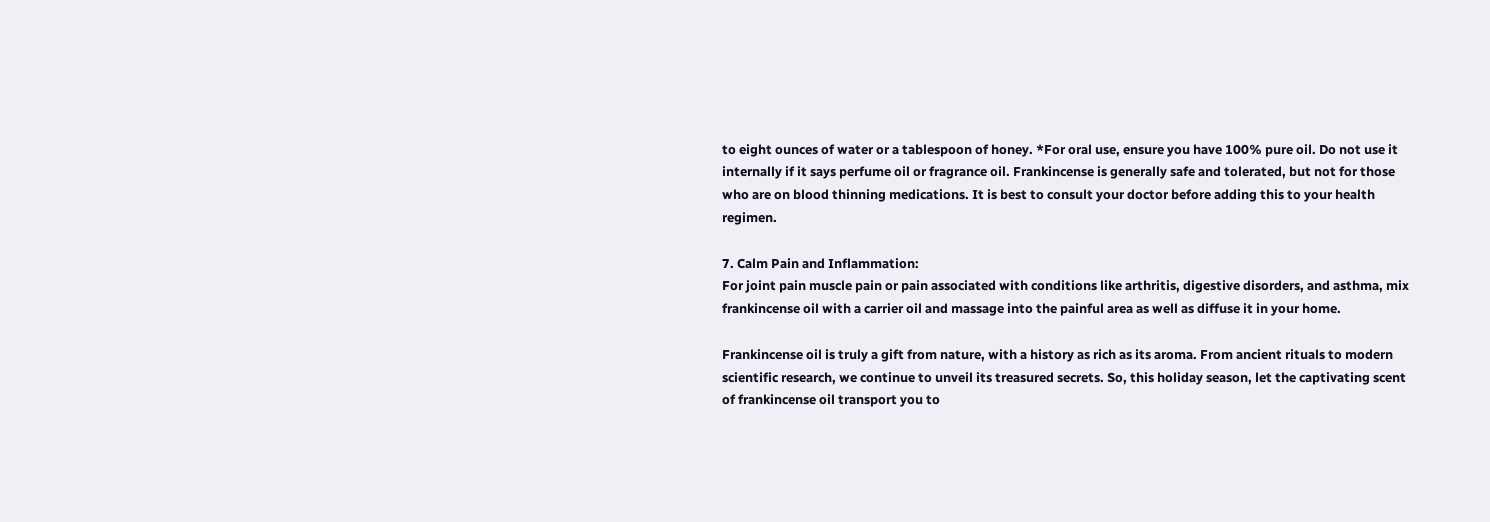to eight ounces of water or a tablespoon of honey. *For oral use, ensure you have 100% pure oil. Do not use it internally if it says perfume oil or fragrance oil. Frankincense is generally safe and tolerated, but not for those who are on blood thinning medications. It is best to consult your doctor before adding this to your health regimen.

7. Calm Pain and Inflammation:
For joint pain muscle pain or pain associated with conditions like arthritis, digestive disorders, and asthma, mix frankincense oil with a carrier oil and massage into the painful area as well as diffuse it in your home.

Frankincense oil is truly a gift from nature, with a history as rich as its aroma. From ancient rituals to modern scientific research, we continue to unveil its treasured secrets. So, this holiday season, let the captivating scent of frankincense oil transport you to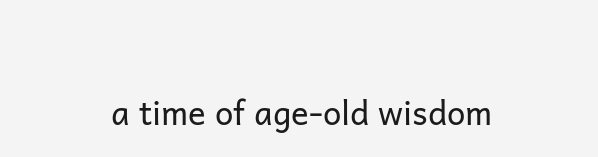a time of age-old wisdom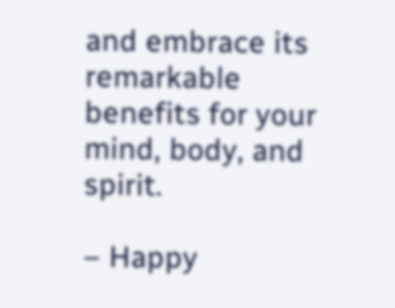and embrace its remarkable benefits for your mind, body, and spirit.

– Happy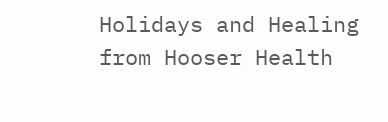Holidays and Healing from Hooser Health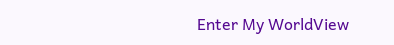Enter My WorldView